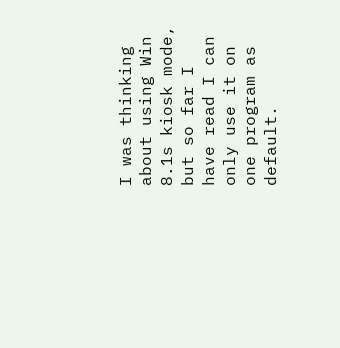I was thinking about using Win 8.1s kiosk mode,
but so far I have read I can only use it on one program as default.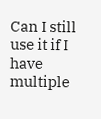Can I still use it if I have multiple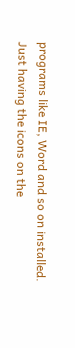programs like IE, Word and so on installed.
Just having the icons on the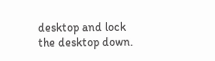desktop and lock the desktop down.